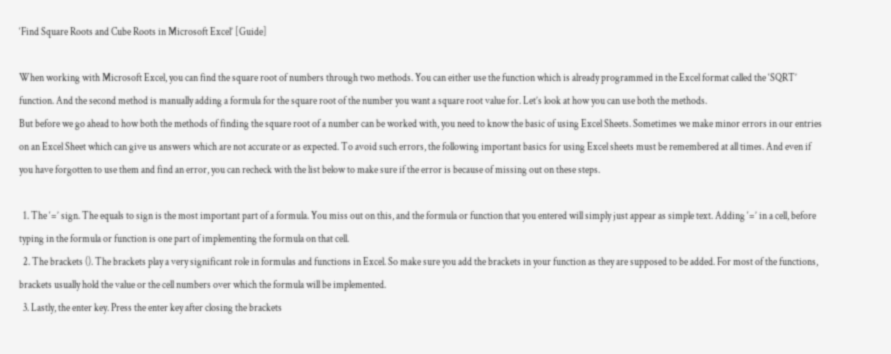‘Find Square Roots and Cube Roots in Microsoft Excel’ [Guide]

When working with Microsoft Excel, you can find the square root of numbers through two methods. You can either use the function which is already programmed in the Excel format called the ‘SQRT’ function. And the second method is manually adding a formula for the square root of the number you want a square root value for. Let’s look at how you can use both the methods.
But before we go ahead to how both the methods of finding the square root of a number can be worked with, you need to know the basic of using Excel Sheets. Sometimes we make minor errors in our entries on an Excel Sheet which can give us answers which are not accurate or as expected. To avoid such errors, the following important basics for using Excel sheets must be remembered at all times. And even if you have forgotten to use them and find an error, you can recheck with the list below to make sure if the error is because of missing out on these steps.

  1. The ‘=’ sign. The equals to sign is the most important part of a formula. You miss out on this, and the formula or function that you entered will simply just appear as simple text. Adding ‘=’ in a cell, before typing in the formula or function is one part of implementing the formula on that cell.
  2. The brackets (). The brackets play a very significant role in formulas and functions in Excel. So make sure you add the brackets in your function as they are supposed to be added. For most of the functions, brackets usually hold the value or the cell numbers over which the formula will be implemented.
  3. Lastly, the enter key. Press the enter key after closing the brackets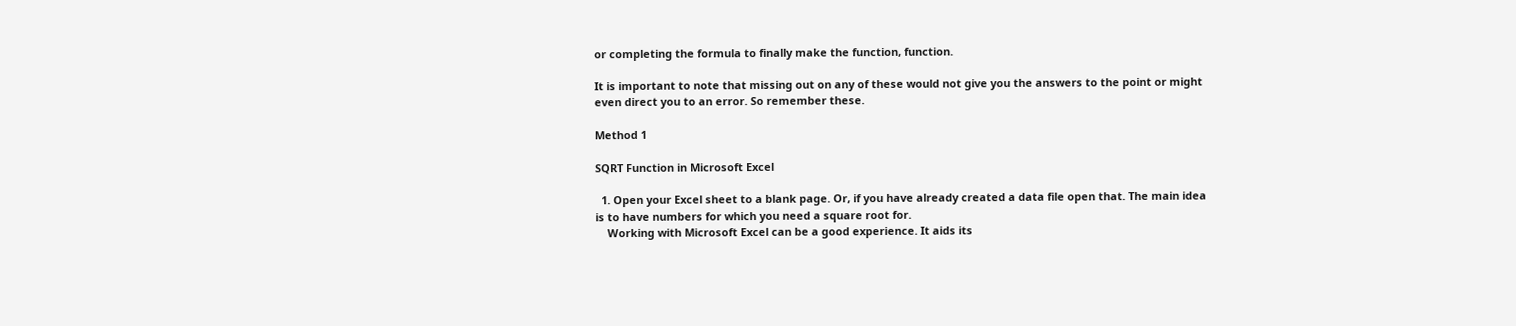or completing the formula to finally make the function, function.

It is important to note that missing out on any of these would not give you the answers to the point or might even direct you to an error. So remember these.

Method 1

SQRT Function in Microsoft Excel

  1. Open your Excel sheet to a blank page. Or, if you have already created a data file open that. The main idea is to have numbers for which you need a square root for.
    Working with Microsoft Excel can be a good experience. It aids its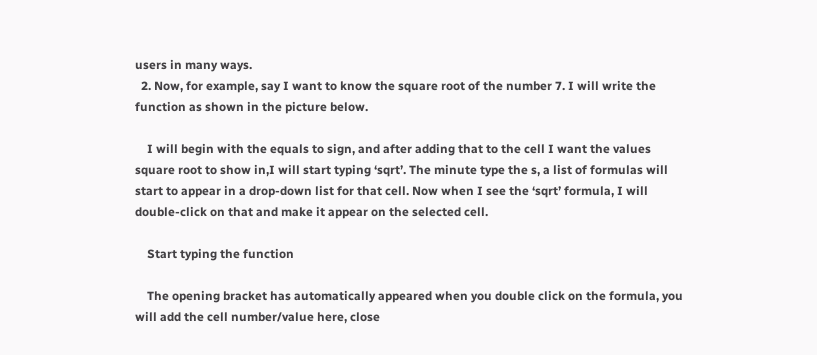users in many ways.
  2. Now, for example, say I want to know the square root of the number 7. I will write the function as shown in the picture below.

    I will begin with the equals to sign, and after adding that to the cell I want the values square root to show in,I will start typing ‘sqrt’. The minute type the s, a list of formulas will start to appear in a drop-down list for that cell. Now when I see the ‘sqrt’ formula, I will double-click on that and make it appear on the selected cell.

    Start typing the function

    The opening bracket has automatically appeared when you double click on the formula, you will add the cell number/value here, close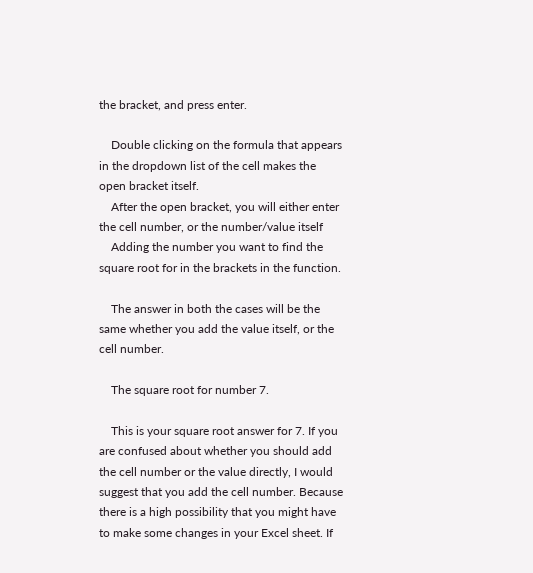the bracket, and press enter.

    Double clicking on the formula that appears in the dropdown list of the cell makes the open bracket itself.
    After the open bracket, you will either enter the cell number, or the number/value itself
    Adding the number you want to find the square root for in the brackets in the function.

    The answer in both the cases will be the same whether you add the value itself, or the cell number.

    The square root for number 7.

    This is your square root answer for 7. If you are confused about whether you should add the cell number or the value directly, I would suggest that you add the cell number. Because there is a high possibility that you might have to make some changes in your Excel sheet. If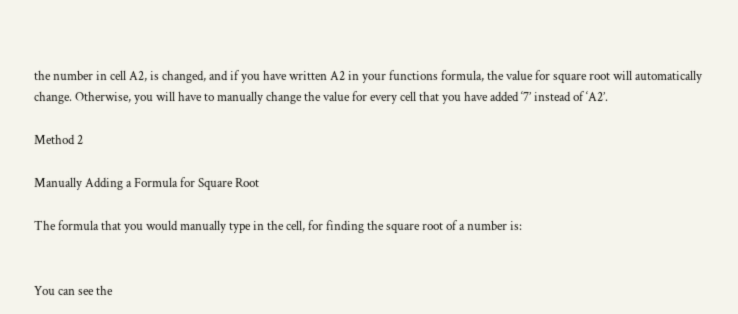the number in cell A2, is changed, and if you have written A2 in your functions formula, the value for square root will automatically change. Otherwise, you will have to manually change the value for every cell that you have added ‘7’ instead of ‘A2’.

Method 2

Manually Adding a Formula for Square Root

The formula that you would manually type in the cell, for finding the square root of a number is:


You can see the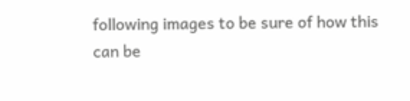following images to be sure of how this can be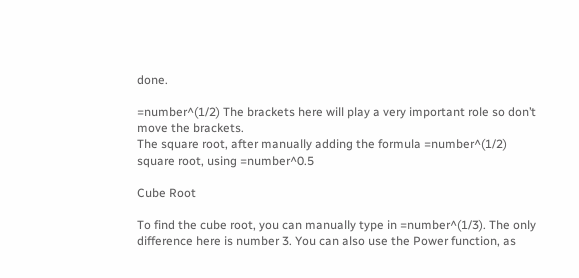done.

=number^(1/2) The brackets here will play a very important role so don’t move the brackets.
The square root, after manually adding the formula =number^(1/2)
square root, using =number^0.5

Cube Root

To find the cube root, you can manually type in =number^(1/3). The only difference here is number 3. You can also use the Power function, as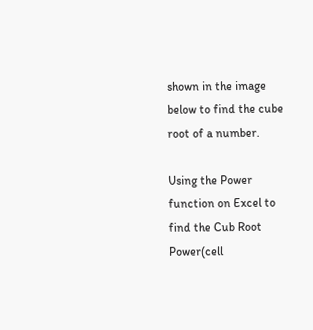shown in the image below to find the cube root of a number.

Using the Power function on Excel to find the Cub Root
Power(cell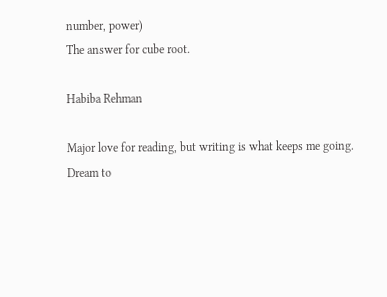number, power)
The answer for cube root.

Habiba Rehman

Major love for reading, but writing is what keeps me going. Dream to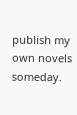publish my own novels someday.